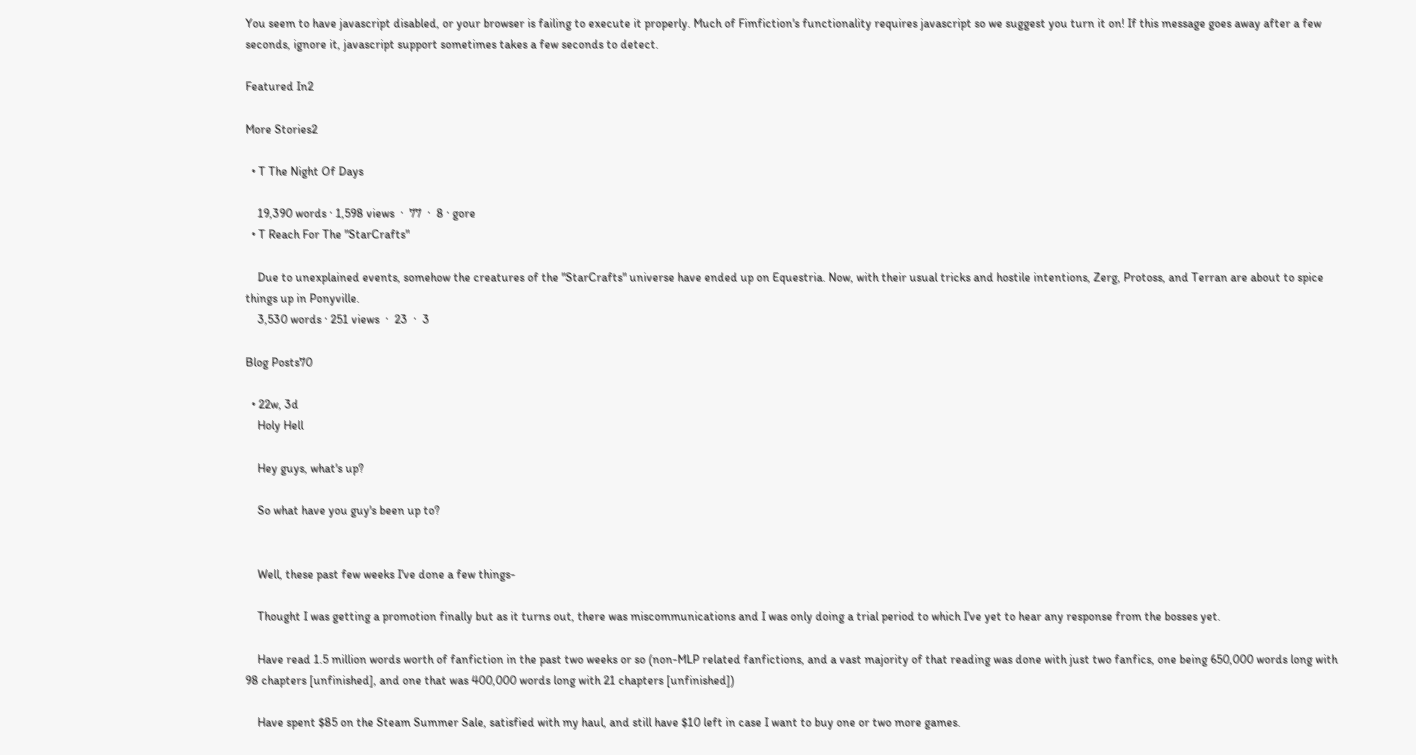You seem to have javascript disabled, or your browser is failing to execute it properly. Much of Fimfiction's functionality requires javascript so we suggest you turn it on! If this message goes away after a few seconds, ignore it, javascript support sometimes takes a few seconds to detect.

Featured In2

More Stories2

  • T The Night Of Days

    19,390 words · 1,598 views  ·  77  ·  8 · gore
  • T Reach For The "StarCrafts"

    Due to unexplained events, somehow the creatures of the "StarCrafts" universe have ended up on Equestria. Now, with their usual tricks and hostile intentions, Zerg, Protoss, and Terran are about to spice things up in Ponyville.
    3,530 words · 251 views  ·  23  ·  3

Blog Posts70

  • 22w, 3d
    Holy Hell

    Hey guys, what's up?

    So what have you guy's been up to?


    Well, these past few weeks I've done a few things-

    Thought I was getting a promotion finally but as it turns out, there was miscommunications and I was only doing a trial period to which I've yet to hear any response from the bosses yet.

    Have read 1.5 million words worth of fanfiction in the past two weeks or so (non-MLP related fanfictions, and a vast majority of that reading was done with just two fanfics, one being 650,000 words long with 98 chapters [unfinished], and one that was 400,000 words long with 21 chapters [unfinished])

    Have spent $85 on the Steam Summer Sale, satisfied with my haul, and still have $10 left in case I want to buy one or two more games.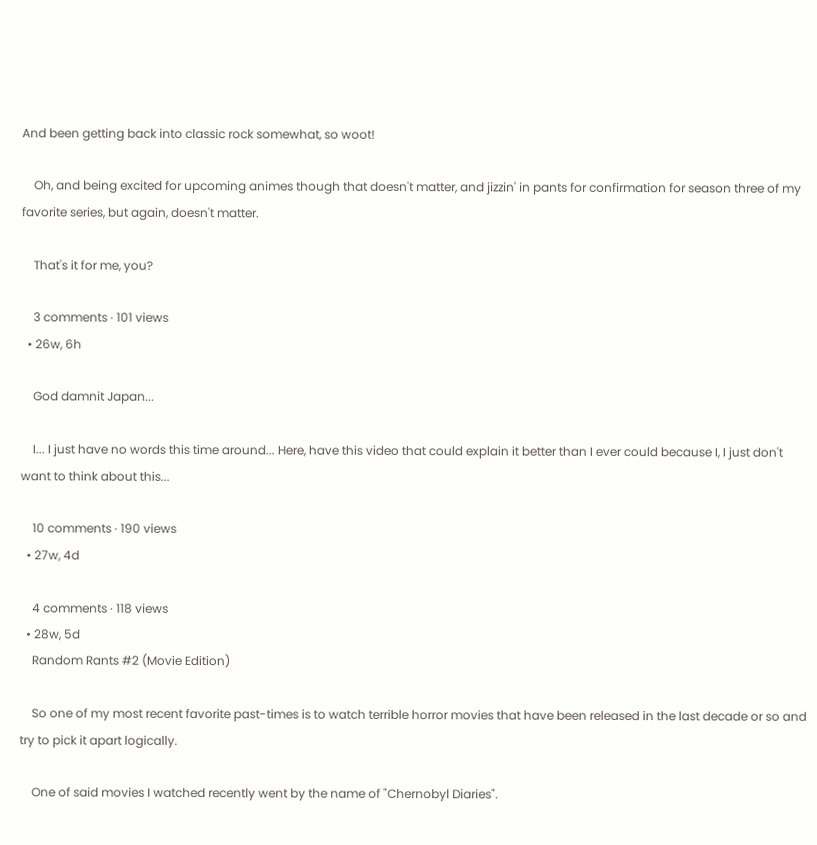And been getting back into classic rock somewhat, so woot!

    Oh, and being excited for upcoming animes though that doesn't matter, and jizzin' in pants for confirmation for season three of my favorite series, but again, doesn't matter.

    That's it for me, you?

    3 comments · 101 views
  • 26w, 6h

    God damnit Japan...

    I... I just have no words this time around... Here, have this video that could explain it better than I ever could because I, I just don't want to think about this...

    10 comments · 190 views
  • 27w, 4d

    4 comments · 118 views
  • 28w, 5d
    Random Rants #2 (Movie Edition)

    So one of my most recent favorite past-times is to watch terrible horror movies that have been released in the last decade or so and try to pick it apart logically.

    One of said movies I watched recently went by the name of "Chernobyl Diaries".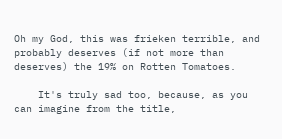Oh my God, this was frieken terrible, and probably deserves (if not more than deserves) the 19% on Rotten Tomatoes.

    It's truly sad too, because, as you can imagine from the title,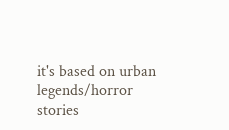it's based on urban legends/horror stories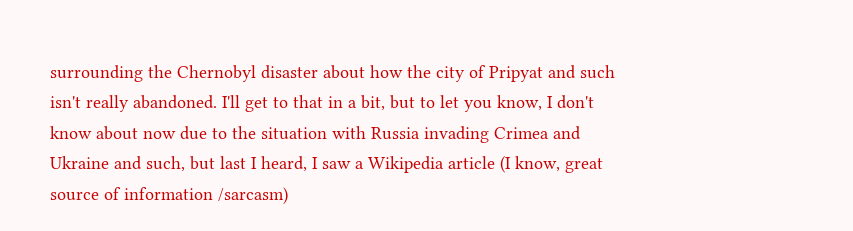surrounding the Chernobyl disaster about how the city of Pripyat and such isn't really abandoned. I'll get to that in a bit, but to let you know, I don't know about now due to the situation with Russia invading Crimea and Ukraine and such, but last I heard, I saw a Wikipedia article (I know, great source of information /sarcasm)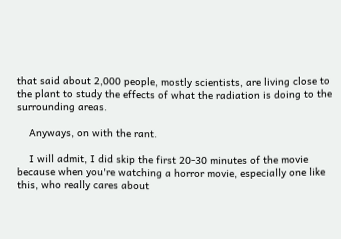that said about 2,000 people, mostly scientists, are living close to the plant to study the effects of what the radiation is doing to the surrounding areas.

    Anyways, on with the rant.

    I will admit, I did skip the first 20-30 minutes of the movie because when you're watching a horror movie, especially one like this, who really cares about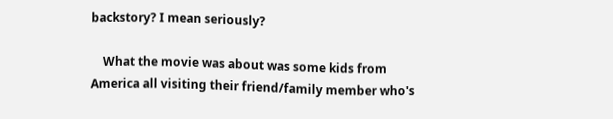backstory? I mean seriously?

    What the movie was about was some kids from America all visiting their friend/family member who's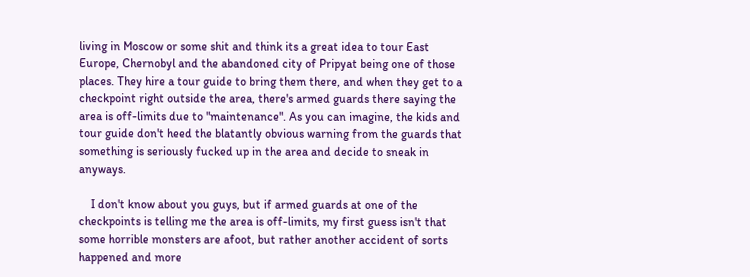living in Moscow or some shit and think its a great idea to tour East Europe, Chernobyl and the abandoned city of Pripyat being one of those places. They hire a tour guide to bring them there, and when they get to a checkpoint right outside the area, there's armed guards there saying the area is off-limits due to "maintenance". As you can imagine, the kids and tour guide don't heed the blatantly obvious warning from the guards that something is seriously fucked up in the area and decide to sneak in anyways.

    I don't know about you guys, but if armed guards at one of the checkpoints is telling me the area is off-limits, my first guess isn't that some horrible monsters are afoot, but rather another accident of sorts happened and more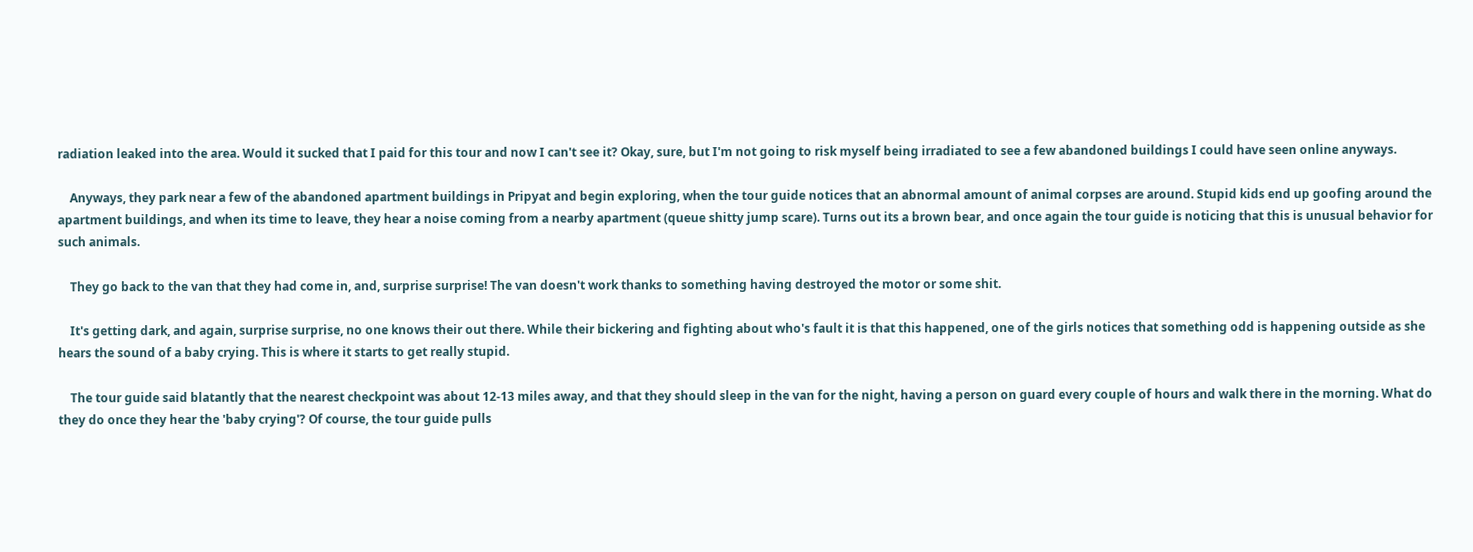radiation leaked into the area. Would it sucked that I paid for this tour and now I can't see it? Okay, sure, but I'm not going to risk myself being irradiated to see a few abandoned buildings I could have seen online anyways.

    Anyways, they park near a few of the abandoned apartment buildings in Pripyat and begin exploring, when the tour guide notices that an abnormal amount of animal corpses are around. Stupid kids end up goofing around the apartment buildings, and when its time to leave, they hear a noise coming from a nearby apartment (queue shitty jump scare). Turns out its a brown bear, and once again the tour guide is noticing that this is unusual behavior for such animals.

    They go back to the van that they had come in, and, surprise surprise! The van doesn't work thanks to something having destroyed the motor or some shit.

    It's getting dark, and again, surprise surprise, no one knows their out there. While their bickering and fighting about who's fault it is that this happened, one of the girls notices that something odd is happening outside as she hears the sound of a baby crying. This is where it starts to get really stupid.

    The tour guide said blatantly that the nearest checkpoint was about 12-13 miles away, and that they should sleep in the van for the night, having a person on guard every couple of hours and walk there in the morning. What do they do once they hear the 'baby crying'? Of course, the tour guide pulls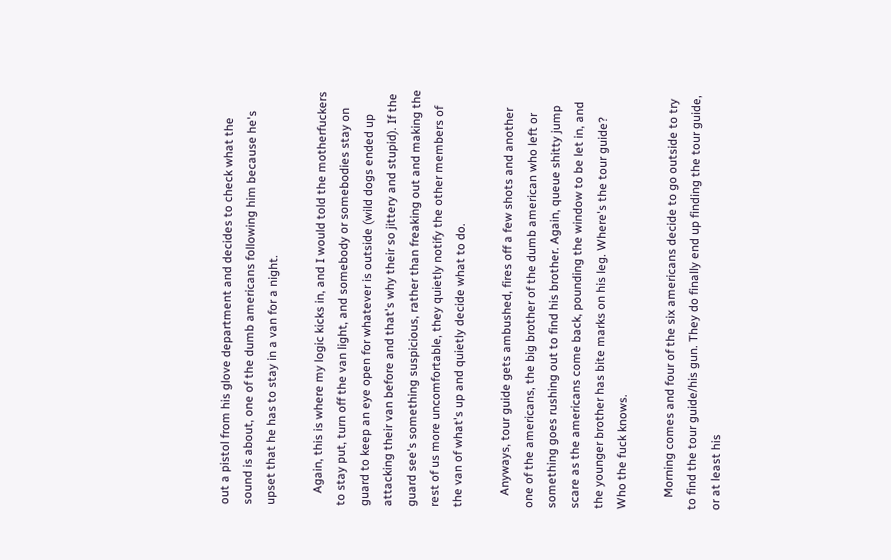out a pistol from his glove department and decides to check what the sound is about, one of the dumb americans following him because he's upset that he has to stay in a van for a night.

    Again, this is where my logic kicks in, and I would told the motherfuckers to stay put, turn off the van light, and somebody or somebodies stay on guard to keep an eye open for whatever is outside (wild dogs ended up attacking their van before and that's why their so jittery and stupid). If the guard see's something suspicious, rather than freaking out and making the rest of us more uncomfortable, they quietly notify the other members of the van of what's up and quietly decide what to do.

    Anyways, tour guide gets ambushed, fires off a few shots and another one of the americans, the big brother of the dumb american who left or something goes rushing out to find his brother. Again, queue shitty jump scare as the americans come back, pounding the window to be let in, and the younger brother has bite marks on his leg. Where's the tour guide? Who the fuck knows.

    Morning comes and four of the six americans decide to go outside to try to find the tour guide/his gun. They do finally end up finding the tour guide, or at least his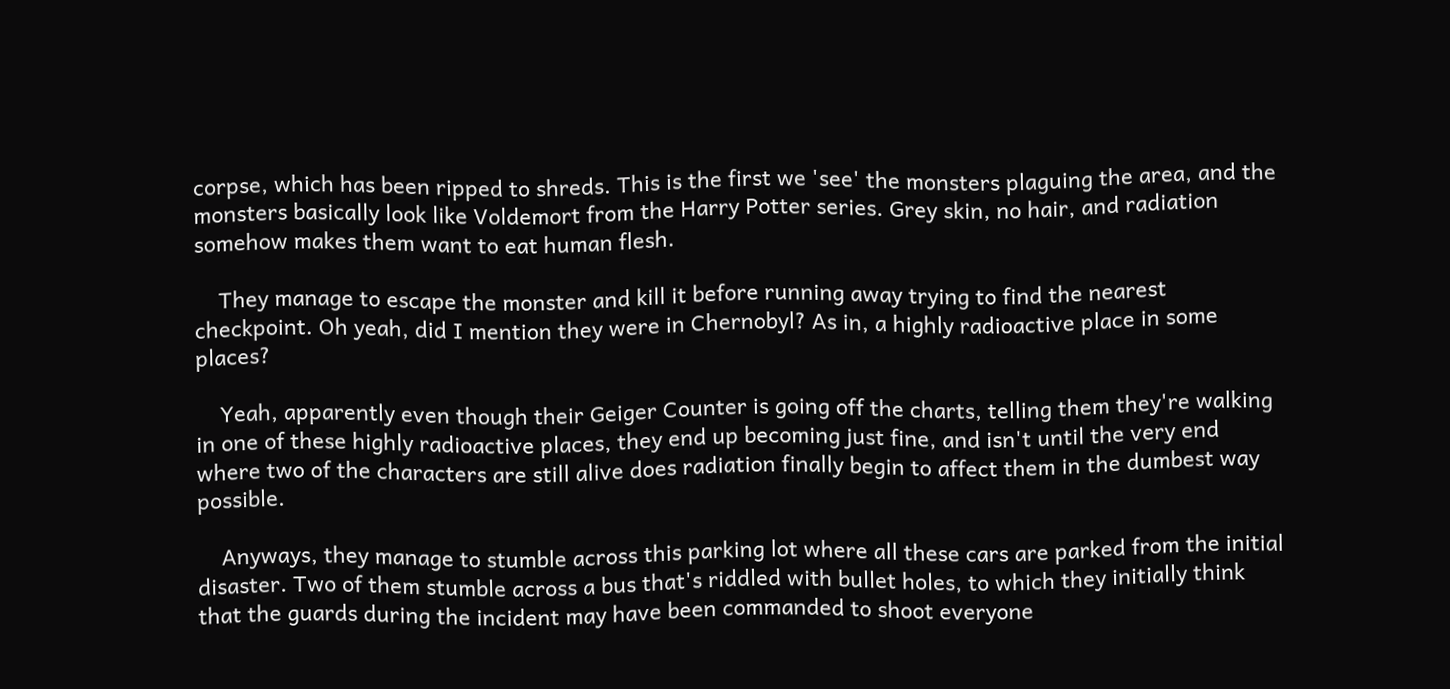corpse, which has been ripped to shreds. This is the first we 'see' the monsters plaguing the area, and the monsters basically look like Voldemort from the Harry Potter series. Grey skin, no hair, and radiation somehow makes them want to eat human flesh.

    They manage to escape the monster and kill it before running away trying to find the nearest checkpoint. Oh yeah, did I mention they were in Chernobyl? As in, a highly radioactive place in some places?

    Yeah, apparently even though their Geiger Counter is going off the charts, telling them they're walking in one of these highly radioactive places, they end up becoming just fine, and isn't until the very end where two of the characters are still alive does radiation finally begin to affect them in the dumbest way possible.

    Anyways, they manage to stumble across this parking lot where all these cars are parked from the initial disaster. Two of them stumble across a bus that's riddled with bullet holes, to which they initially think that the guards during the incident may have been commanded to shoot everyone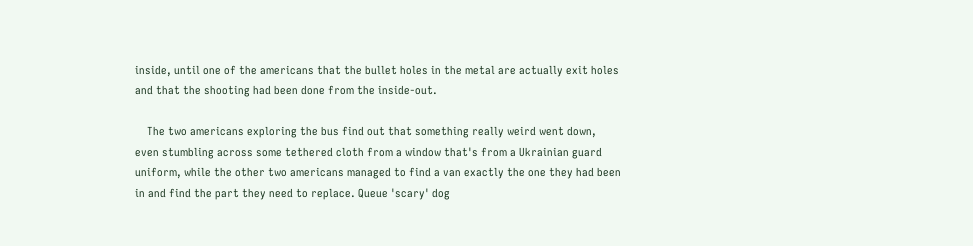inside, until one of the americans that the bullet holes in the metal are actually exit holes and that the shooting had been done from the inside-out.

    The two americans exploring the bus find out that something really weird went down, even stumbling across some tethered cloth from a window that's from a Ukrainian guard uniform, while the other two americans managed to find a van exactly the one they had been in and find the part they need to replace. Queue 'scary' dog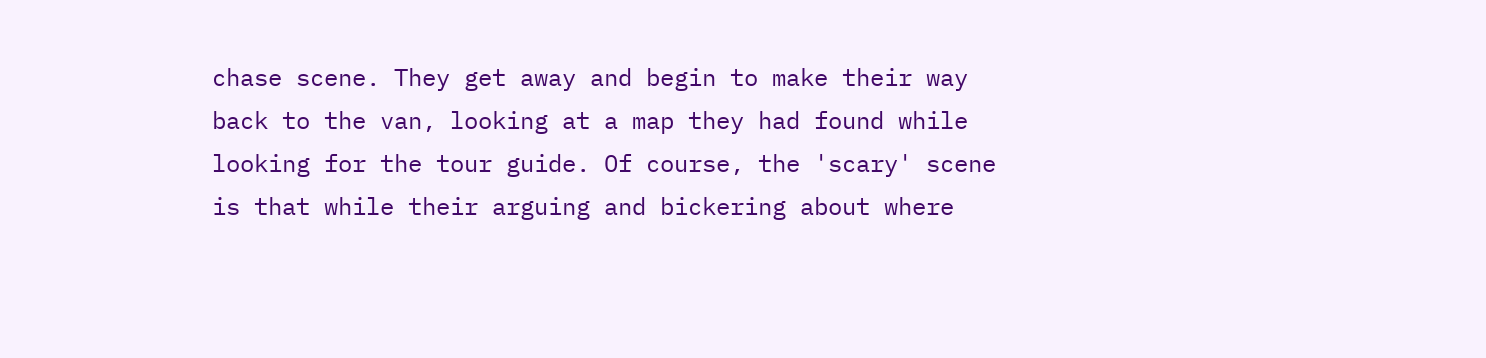chase scene. They get away and begin to make their way back to the van, looking at a map they had found while looking for the tour guide. Of course, the 'scary' scene is that while their arguing and bickering about where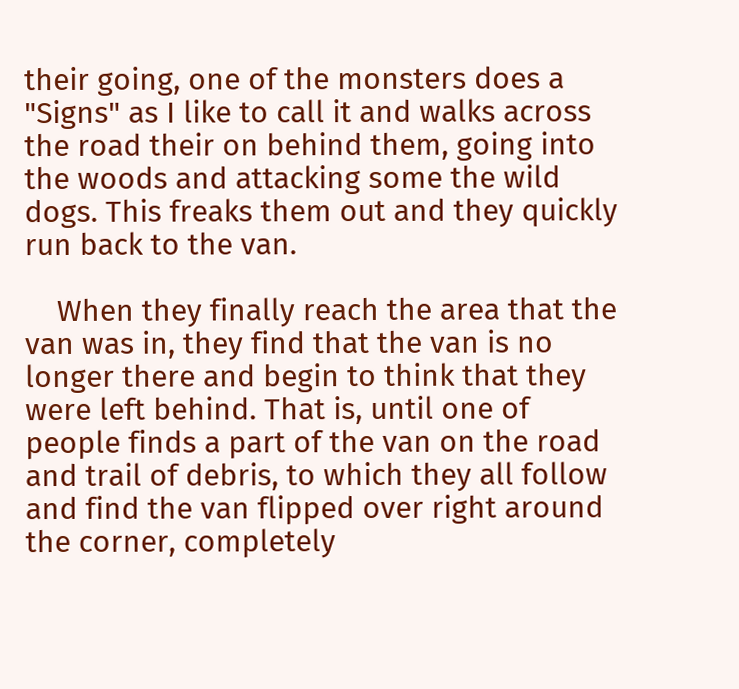their going, one of the monsters does a "Signs" as I like to call it and walks across the road their on behind them, going into the woods and attacking some the wild dogs. This freaks them out and they quickly run back to the van.

    When they finally reach the area that the van was in, they find that the van is no longer there and begin to think that they were left behind. That is, until one of people finds a part of the van on the road and trail of debris, to which they all follow and find the van flipped over right around the corner, completely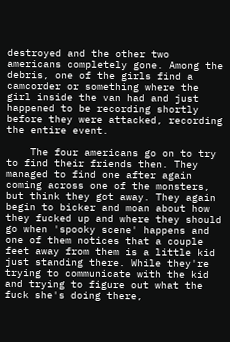destroyed and the other two americans completely gone. Among the debris, one of the girls find a camcorder or something where the girl inside the van had and just happened to be recording shortly before they were attacked, recording the entire event.

    The four americans go on to try to find their friends then. They managed to find one after again coming across one of the monsters, but think they got away. They again begin to bicker and moan about how they fucked up and where they should go when 'spooky scene' happens and one of them notices that a couple feet away from them is a little kid just standing there. While they're trying to communicate with the kid and trying to figure out what the fuck she's doing there,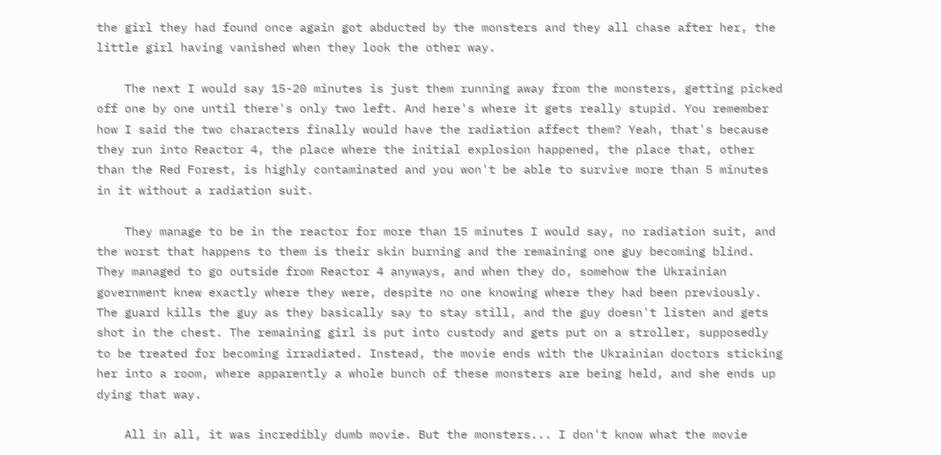the girl they had found once again got abducted by the monsters and they all chase after her, the little girl having vanished when they look the other way.

    The next I would say 15-20 minutes is just them running away from the monsters, getting picked off one by one until there's only two left. And here's where it gets really stupid. You remember how I said the two characters finally would have the radiation affect them? Yeah, that's because they run into Reactor 4, the place where the initial explosion happened, the place that, other than the Red Forest, is highly contaminated and you won't be able to survive more than 5 minutes in it without a radiation suit.

    They manage to be in the reactor for more than 15 minutes I would say, no radiation suit, and the worst that happens to them is their skin burning and the remaining one guy becoming blind. They managed to go outside from Reactor 4 anyways, and when they do, somehow the Ukrainian government knew exactly where they were, despite no one knowing where they had been previously. The guard kills the guy as they basically say to stay still, and the guy doesn't listen and gets shot in the chest. The remaining girl is put into custody and gets put on a stroller, supposedly to be treated for becoming irradiated. Instead, the movie ends with the Ukrainian doctors sticking her into a room, where apparently a whole bunch of these monsters are being held, and she ends up dying that way.

    All in all, it was incredibly dumb movie. But the monsters... I don't know what the movie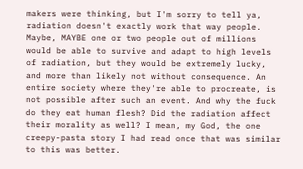makers were thinking, but I'm sorry to tell ya, radiation doesn't exactly work that way people. Maybe, MAYBE one or two people out of millions would be able to survive and adapt to high levels of radiation, but they would be extremely lucky, and more than likely not without consequence. An entire society where they're able to procreate, is not possible after such an event. And why the fuck do they eat human flesh? Did the radiation affect their morality as well? I mean, my God, the one creepy-pasta story I had read once that was similar to this was better.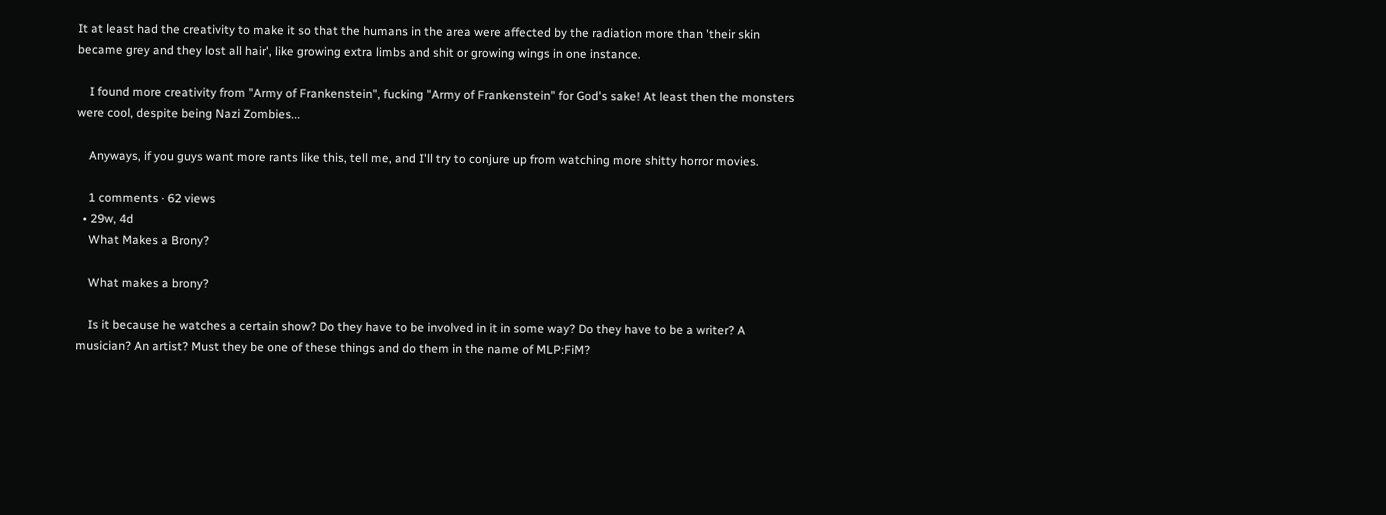It at least had the creativity to make it so that the humans in the area were affected by the radiation more than 'their skin became grey and they lost all hair', like growing extra limbs and shit or growing wings in one instance.

    I found more creativity from "Army of Frankenstein", fucking "Army of Frankenstein" for God's sake! At least then the monsters were cool, despite being Nazi Zombies...

    Anyways, if you guys want more rants like this, tell me, and I'll try to conjure up from watching more shitty horror movies.

    1 comments · 62 views
  • 29w, 4d
    What Makes a Brony?

    What makes a brony?

    Is it because he watches a certain show? Do they have to be involved in it in some way? Do they have to be a writer? A musician? An artist? Must they be one of these things and do them in the name of MLP:FiM?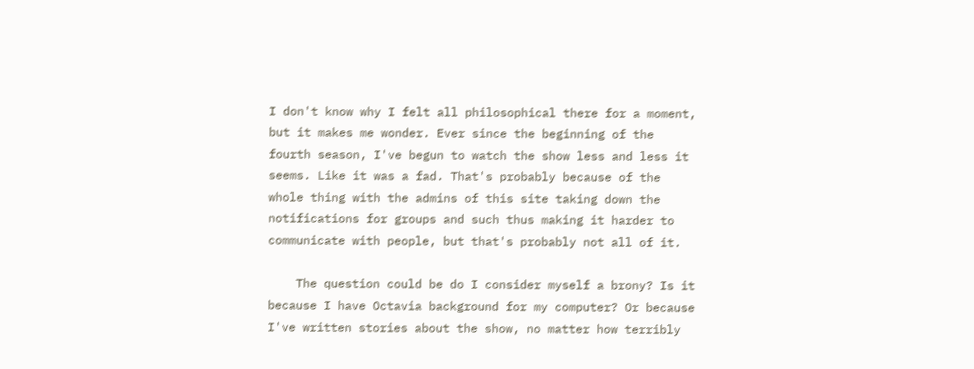I don't know why I felt all philosophical there for a moment, but it makes me wonder. Ever since the beginning of the fourth season, I've begun to watch the show less and less it seems. Like it was a fad. That's probably because of the whole thing with the admins of this site taking down the notifications for groups and such thus making it harder to communicate with people, but that's probably not all of it.

    The question could be do I consider myself a brony? Is it because I have Octavia background for my computer? Or because I've written stories about the show, no matter how terribly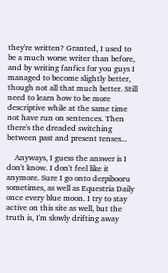they're written? Granted, I used to be a much worse writer than before, and by writing fanfics for you guys I managed to become slightly better, though not all that much better. Still need to learn how to be more descriptive while at the same time not have run on sentences. Then there's the dreaded switching between past and present tenses...

    Anyways, I guess the answer is I don't know. I don't feel like it anymore. Sure I go onto derpibooru sometimes, as well as Equestria Daily once every blue moon. I try to stay active on this site as well, but the truth is, I'm slowly drifting away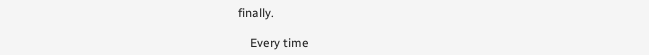finally.

    Every time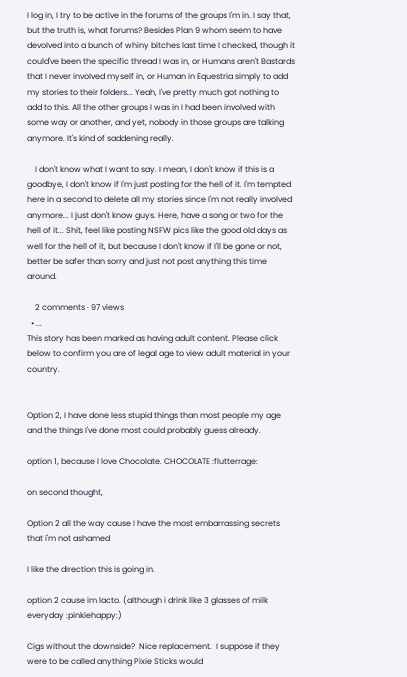I log in, I try to be active in the forums of the groups I'm in. I say that, but the truth is, what forums? Besides Plan 9 whom seem to have devolved into a bunch of whiny bitches last time I checked, though it could've been the specific thread I was in, or Humans aren't Bastards that I never involved myself in, or Human in Equestria simply to add my stories to their folders... Yeah, I've pretty much got nothing to add to this. All the other groups I was in I had been involved with some way or another, and yet, nobody in those groups are talking anymore. It's kind of saddening really.

    I don't know what I want to say. I mean, I don't know if this is a goodbye, I don't know if I'm just posting for the hell of it. I'm tempted here in a second to delete all my stories since I'm not really involved anymore... I just don't know guys. Here, have a song or two for the hell of it... Shit, feel like posting NSFW pics like the good old days as well for the hell of it, but because I don't know if I'll be gone or not, better be safer than sorry and just not post anything this time around.

    2 comments · 97 views
  • ...
This story has been marked as having adult content. Please click below to confirm you are of legal age to view adult material in your country.


Option 2, I have done less stupid things than most people my age and the things I've done most could probably guess already.

option 1, because I love Chocolate. CHOCOLATE :flutterrage:

on second thought,

Option 2 all the way cause I have the most embarrassing secrets that i'm not ashamed

I like the direction this is going in.

option 2 cause im lacto. (although i drink like 3 glasses of milk everyday :pinkiehappy:)

Cigs without the downside?  Nice replacement.  I suppose if they were to be called anything Pixie Sticks would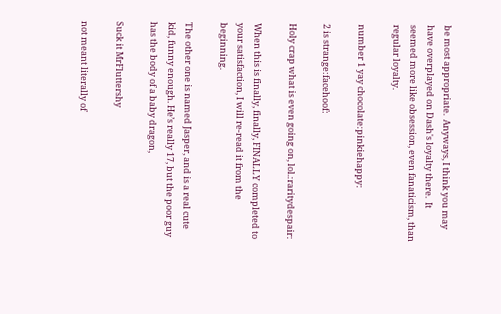be most appropriate.  Anyways, I think you may have overplayed on Dash's loyalty there.  It seemed more like obsession, even fanaticism, than regular loyalty.

number 1 yay chocolate:pinkiehappy:

2 is strange:facehoof:

Holy crap what is even going on, lol.:raritydespair:

When this is finally, finally, FINALLY completed to your satisfaction, I will re-read it from the beginning.

The other one is named Jasper, and is a real cute kid, funny enough. He’s really 17, but the poor guy has the body of a baby dragon,

Suck it MrFluttershy

not meant literally of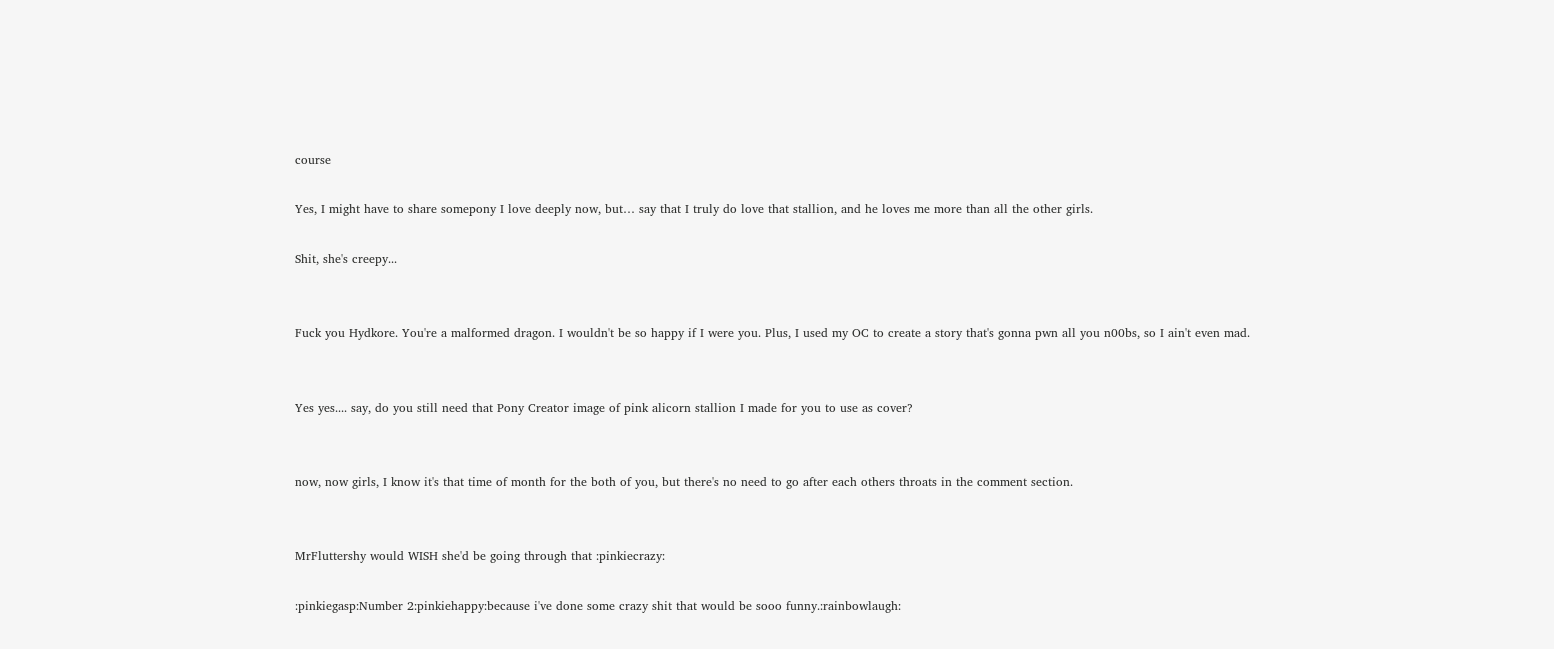course

Yes, I might have to share somepony I love deeply now, but… say that I truly do love that stallion, and he loves me more than all the other girls.

Shit, she's creepy...


Fuck you Hydkore. You're a malformed dragon. I wouldn't be so happy if I were you. Plus, I used my OC to create a story that's gonna pwn all you n00bs, so I ain't even mad.


Yes yes.... say, do you still need that Pony Creator image of pink alicorn stallion I made for you to use as cover?


now, now girls, I know it's that time of month for the both of you, but there's no need to go after each others throats in the comment section.


MrFluttershy would WISH she'd be going through that :pinkiecrazy:

:pinkiegasp:Number 2:pinkiehappy:because i've done some crazy shit that would be sooo funny.:rainbowlaugh: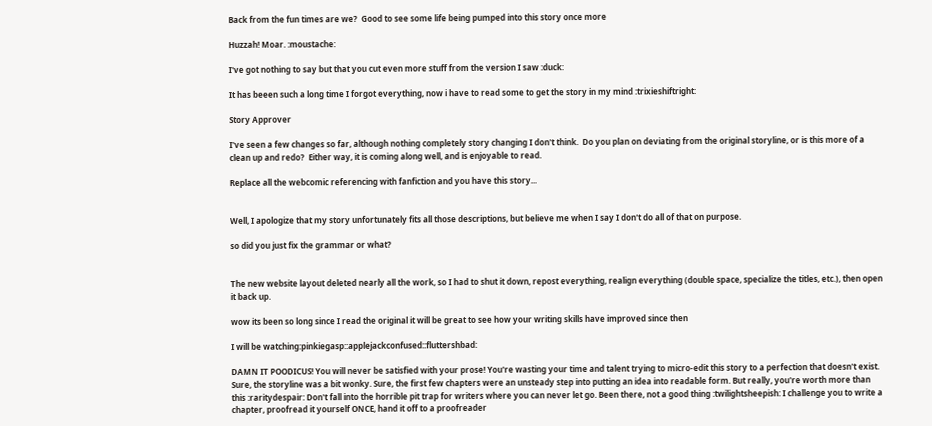Back from the fun times are we?  Good to see some life being pumped into this story once more

Huzzah! Moar. :moustache:

I've got nothing to say but that you cut even more stuff from the version I saw :duck:

It has beeen such a long time I forgot everything, now i have to read some to get the story in my mind :trixieshiftright:

Story Approver

I've seen a few changes so far, although nothing completely story changing I don't think.  Do you plan on deviating from the original storyline, or is this more of a clean up and redo?  Either way, it is coming along well, and is enjoyable to read.

Replace all the webcomic referencing with fanfiction and you have this story...


Well, I apologize that my story unfortunately fits all those descriptions, but believe me when I say I don't do all of that on purpose.

so did you just fix the grammar or what?


The new website layout deleted nearly all the work, so I had to shut it down, repost everything, realign everything (double space, specialize the titles, etc.), then open it back up.

wow its been so long since I read the original it will be great to see how your writing skills have improved since then

I will be watching:pinkiegasp::applejackconfused::fluttershbad:

DAMN IT POODICUS! You will never be satisfied with your prose! You're wasting your time and talent trying to micro-edit this story to a perfection that doesn't exist. Sure, the storyline was a bit wonky. Sure, the first few chapters were an unsteady step into putting an idea into readable form. But really, you're worth more than this :raritydespair: Don't fall into the horrible pit trap for writers where you can never let go. Been there, not a good thing :twilightsheepish: I challenge you to write a chapter, proofread it yourself ONCE, hand it off to a proofreader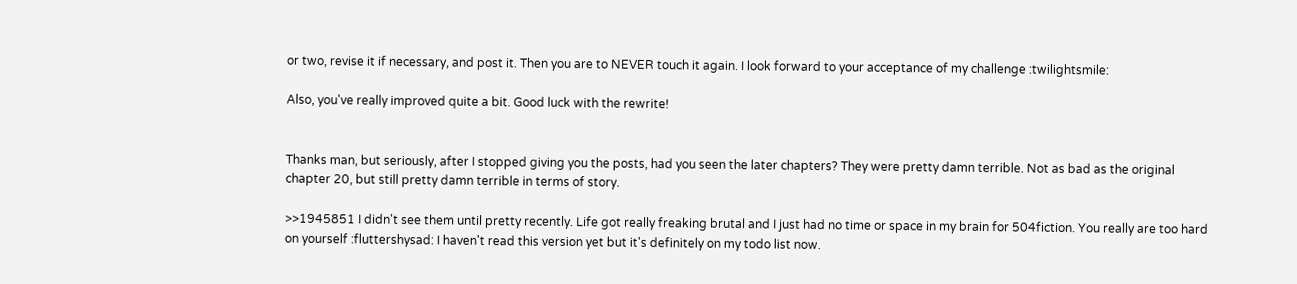or two, revise it if necessary, and post it. Then you are to NEVER touch it again. I look forward to your acceptance of my challenge :twilightsmile:

Also, you've really improved quite a bit. Good luck with the rewrite!


Thanks man, but seriously, after I stopped giving you the posts, had you seen the later chapters? They were pretty damn terrible. Not as bad as the original chapter 20, but still pretty damn terrible in terms of story.

>>1945851 I didn't see them until pretty recently. Life got really freaking brutal and I just had no time or space in my brain for 504fiction. You really are too hard on yourself :fluttershysad: I haven't read this version yet but it's definitely on my todo list now.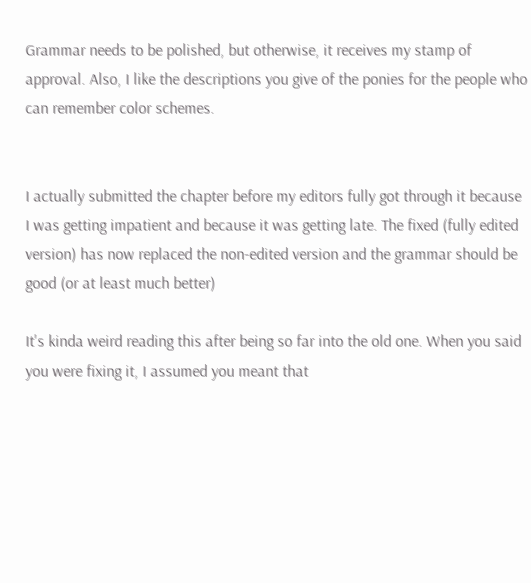Grammar needs to be polished, but otherwise, it receives my stamp of approval. Also, I like the descriptions you give of the ponies for the people who can remember color schemes.


I actually submitted the chapter before my editors fully got through it because I was getting impatient and because it was getting late. The fixed (fully edited version) has now replaced the non-edited version and the grammar should be good (or at least much better)

It's kinda weird reading this after being so far into the old one. When you said you were fixing it, I assumed you meant that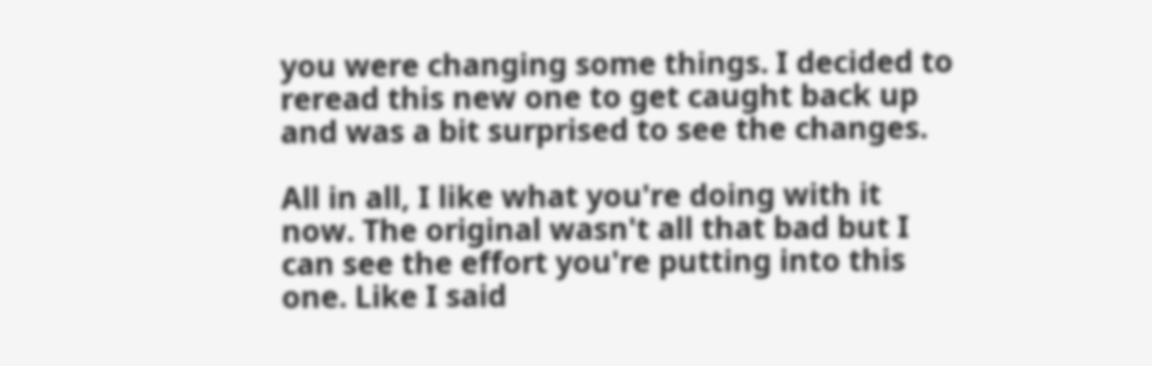you were changing some things. I decided to reread this new one to get caught back up and was a bit surprised to see the changes.

All in all, I like what you're doing with it now. The original wasn't all that bad but I can see the effort you're putting into this one. Like I said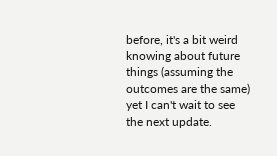before, it's a bit weird knowing about future things (assuming the outcomes are the same) yet I can't wait to see the next update.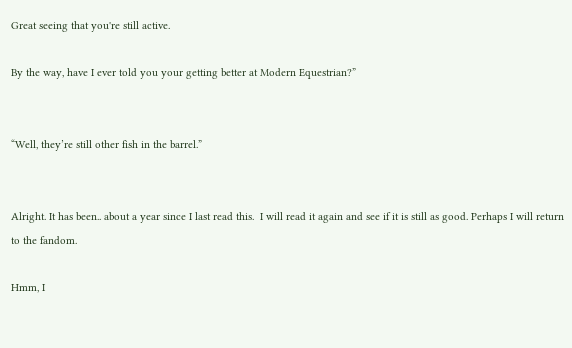Great seeing that you're still active.

By the way, have I ever told you your getting better at Modern Equestrian?”


“Well, they’re still other fish in the barrel.”


Alright. It has been.. about a year since I last read this.  I will read it again and see if it is still as good. Perhaps I will return to the fandom.

Hmm, I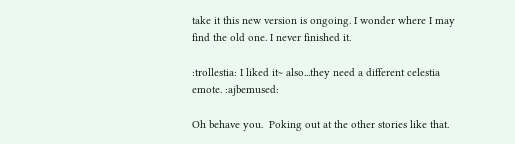take it this new version is ongoing. I wonder where I may find the old one. I never finished it.

:trollestia: I liked it~ also...they need a different celestia emote. :ajbemused:

Oh behave you.  Poking out at the other stories like that.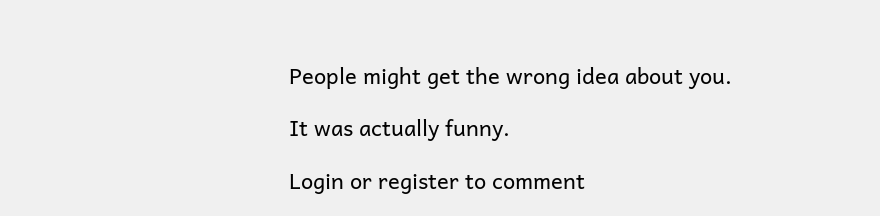People might get the wrong idea about you.

It was actually funny.

Login or register to comment